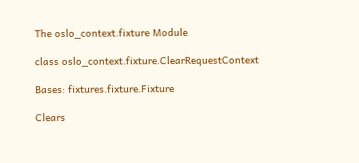The oslo_context.fixture Module

class oslo_context.fixture.ClearRequestContext

Bases: fixtures.fixture.Fixture

Clears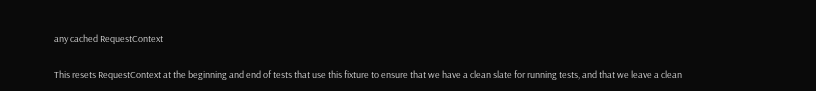any cached RequestContext

This resets RequestContext at the beginning and end of tests that use this fixture to ensure that we have a clean slate for running tests, and that we leave a clean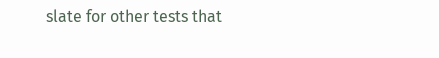slate for other tests that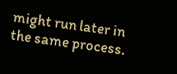might run later in the same process.